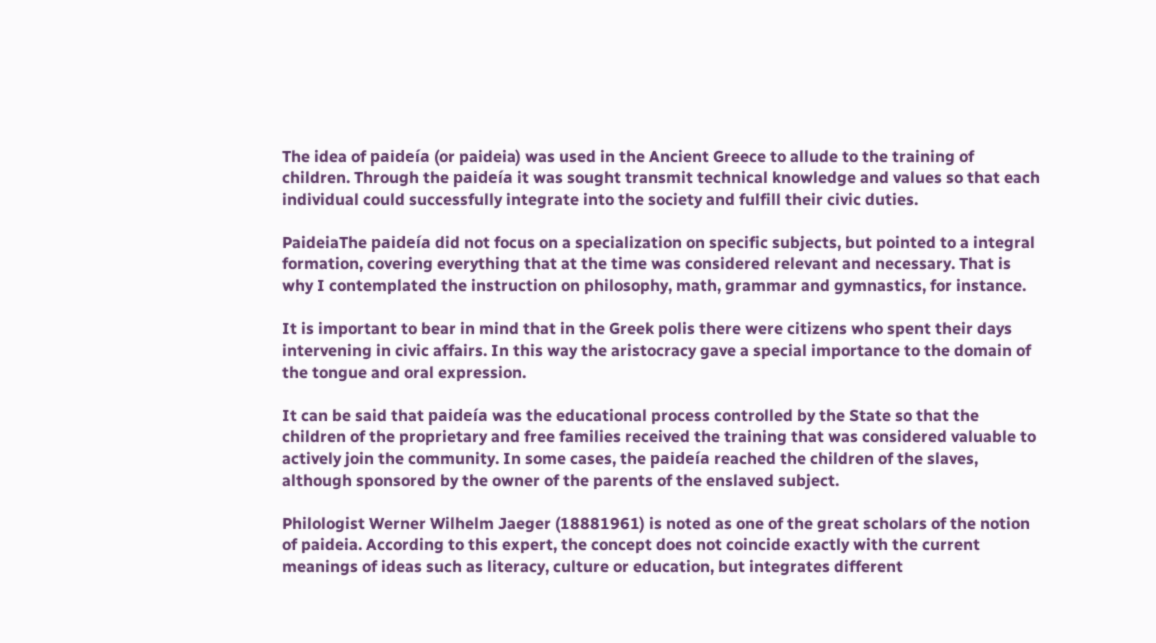The idea of paideía (or paideia) was used in the Ancient Greece to allude to the training of children. Through the paideía it was sought transmit technical knowledge and values so that each individual could successfully integrate into the society and fulfill their civic duties.

PaideiaThe paideía did not focus on a specialization on specific subjects, but pointed to a integral formation, covering everything that at the time was considered relevant and necessary. That is why I contemplated the instruction on philosophy, math, grammar and gymnastics, for instance.

It is important to bear in mind that in the Greek polis there were citizens who spent their days intervening in civic affairs. In this way the aristocracy gave a special importance to the domain of the tongue and oral expression.

It can be said that paideía was the educational process controlled by the State so that the children of the proprietary and free families received the training that was considered valuable to actively join the community. In some cases, the paideía reached the children of the slaves, although sponsored by the owner of the parents of the enslaved subject.

Philologist Werner Wilhelm Jaeger (18881961) is noted as one of the great scholars of the notion of paideia. According to this expert, the concept does not coincide exactly with the current meanings of ideas such as literacy, culture or education, but integrates different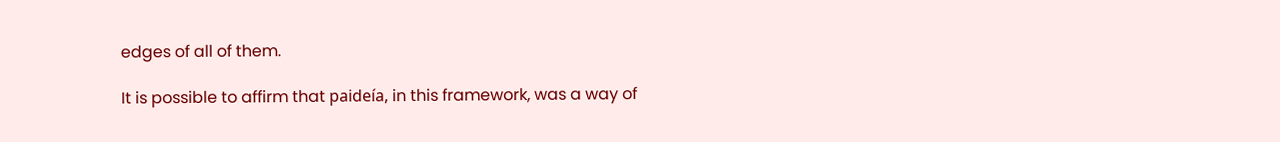edges of all of them.

It is possible to affirm that paideía, in this framework, was a way of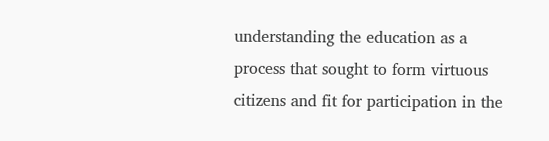understanding the education as a process that sought to form virtuous citizens and fit for participation in the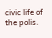civic life of the polis.